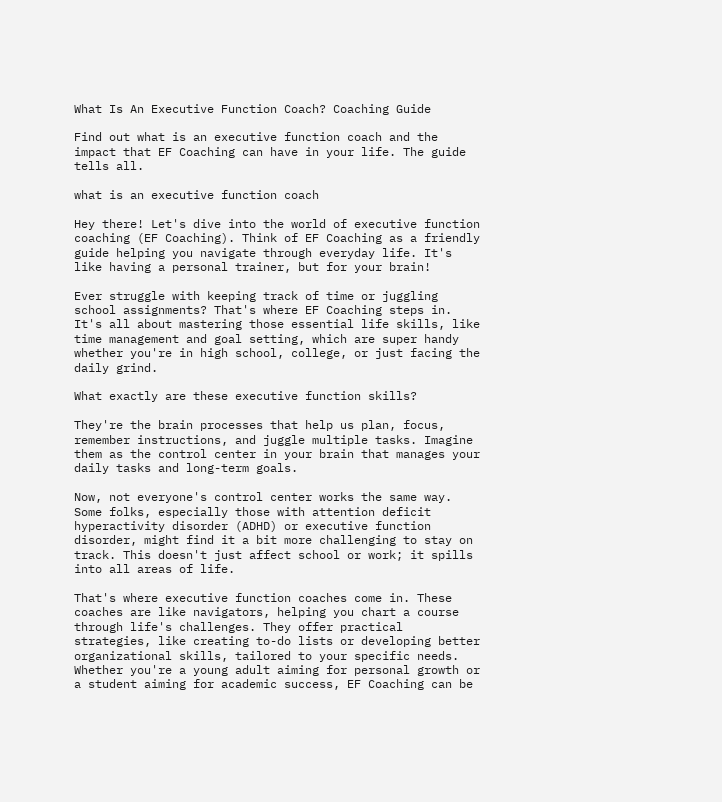What Is An Executive Function Coach? Coaching Guide

Find out what is an executive function coach and the impact that EF Coaching can have in your life. The guide tells all.

what is an executive function coach

Hey there! Let's dive into the world of executive function coaching (EF Coaching). Think of EF Coaching as a friendly guide helping you navigate through everyday life. It's like having a personal trainer, but for your brain!

Ever struggle with keeping track of time or juggling school assignments? That's where EF Coaching steps in. It's all about mastering those essential life skills, like time management and goal setting, which are super handy whether you're in high school, college, or just facing the daily grind.

What exactly are these executive function skills?

They're the brain processes that help us plan, focus, remember instructions, and juggle multiple tasks. Imagine them as the control center in your brain that manages your daily tasks and long-term goals.

Now, not everyone's control center works the same way. Some folks, especially those with attention deficit hyperactivity disorder (ADHD) or executive function disorder, might find it a bit more challenging to stay on track. This doesn't just affect school or work; it spills into all areas of life.

That's where executive function coaches come in. These coaches are like navigators, helping you chart a course through life's challenges. They offer practical strategies, like creating to-do lists or developing better organizational skills, tailored to your specific needs. Whether you're a young adult aiming for personal growth or a student aiming for academic success, EF Coaching can be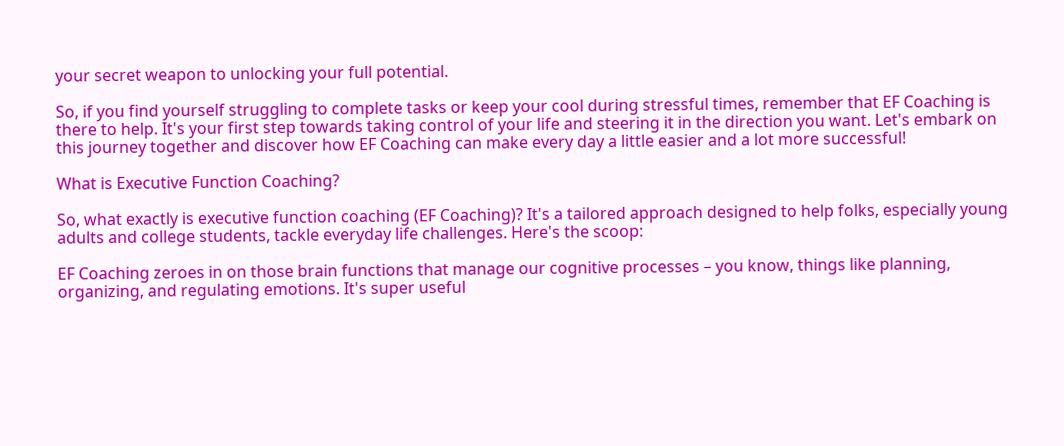your secret weapon to unlocking your full potential.

So, if you find yourself struggling to complete tasks or keep your cool during stressful times, remember that EF Coaching is there to help. It's your first step towards taking control of your life and steering it in the direction you want. Let's embark on this journey together and discover how EF Coaching can make every day a little easier and a lot more successful!

What is Executive Function Coaching?

So, what exactly is executive function coaching (EF Coaching)? It's a tailored approach designed to help folks, especially young adults and college students, tackle everyday life challenges. Here's the scoop:

EF Coaching zeroes in on those brain functions that manage our cognitive processes – you know, things like planning, organizing, and regulating emotions. It's super useful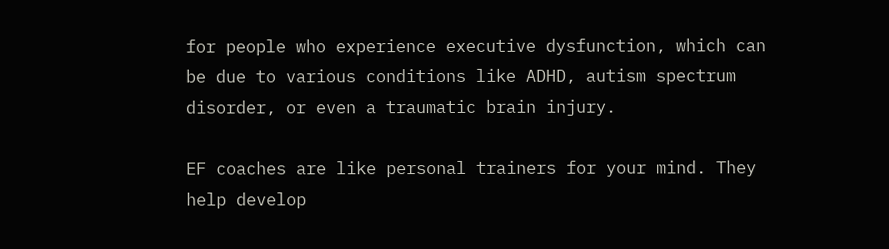for people who experience executive dysfunction, which can be due to various conditions like ADHD, autism spectrum disorder, or even a traumatic brain injury.

EF coaches are like personal trainers for your mind. They help develop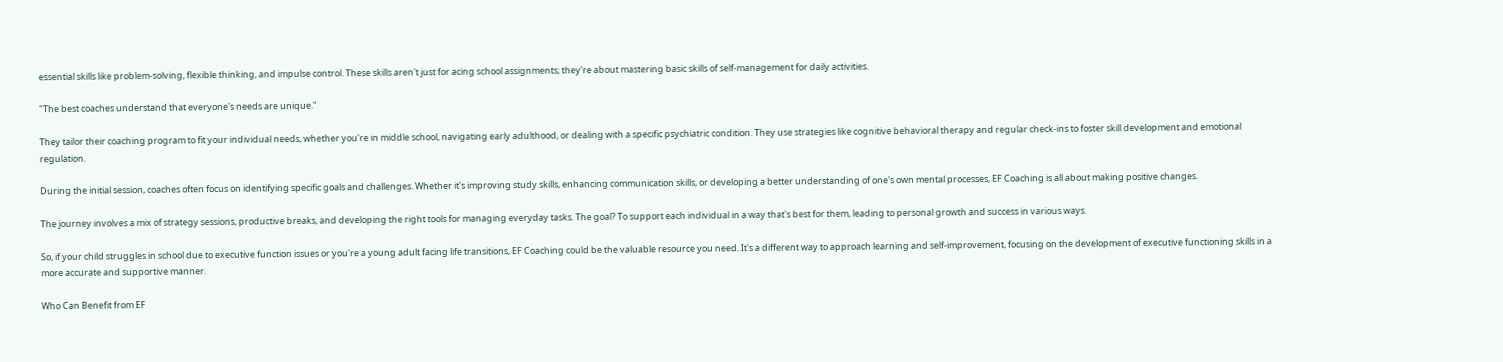essential skills like problem-solving, flexible thinking, and impulse control. These skills aren't just for acing school assignments; they're about mastering basic skills of self-management for daily activities.

"The best coaches understand that everyone's needs are unique."

They tailor their coaching program to fit your individual needs, whether you're in middle school, navigating early adulthood, or dealing with a specific psychiatric condition. They use strategies like cognitive behavioral therapy and regular check-ins to foster skill development and emotional regulation.

During the initial session, coaches often focus on identifying specific goals and challenges. Whether it's improving study skills, enhancing communication skills, or developing a better understanding of one's own mental processes, EF Coaching is all about making positive changes.

The journey involves a mix of strategy sessions, productive breaks, and developing the right tools for managing everyday tasks. The goal? To support each individual in a way that's best for them, leading to personal growth and success in various ways.

So, if your child struggles in school due to executive function issues or you're a young adult facing life transitions, EF Coaching could be the valuable resource you need. It's a different way to approach learning and self-improvement, focusing on the development of executive functioning skills in a more accurate and supportive manner.

Who Can Benefit from EF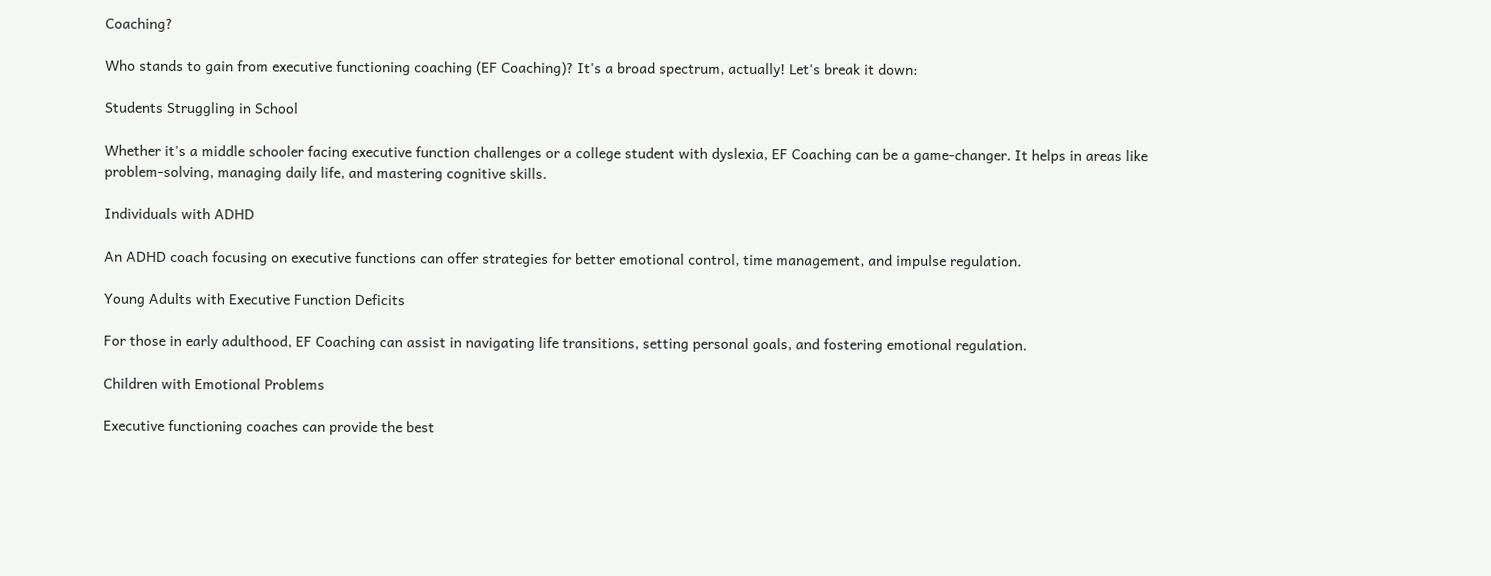Coaching?

Who stands to gain from executive functioning coaching (EF Coaching)? It's a broad spectrum, actually! Let's break it down:

Students Struggling in School

Whether it's a middle schooler facing executive function challenges or a college student with dyslexia, EF Coaching can be a game-changer. It helps in areas like problem-solving, managing daily life, and mastering cognitive skills.

Individuals with ADHD

An ADHD coach focusing on executive functions can offer strategies for better emotional control, time management, and impulse regulation.

Young Adults with Executive Function Deficits

For those in early adulthood, EF Coaching can assist in navigating life transitions, setting personal goals, and fostering emotional regulation.

Children with Emotional Problems

Executive functioning coaches can provide the best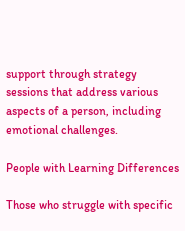support through strategy sessions that address various aspects of a person, including emotional challenges.

People with Learning Differences

Those who struggle with specific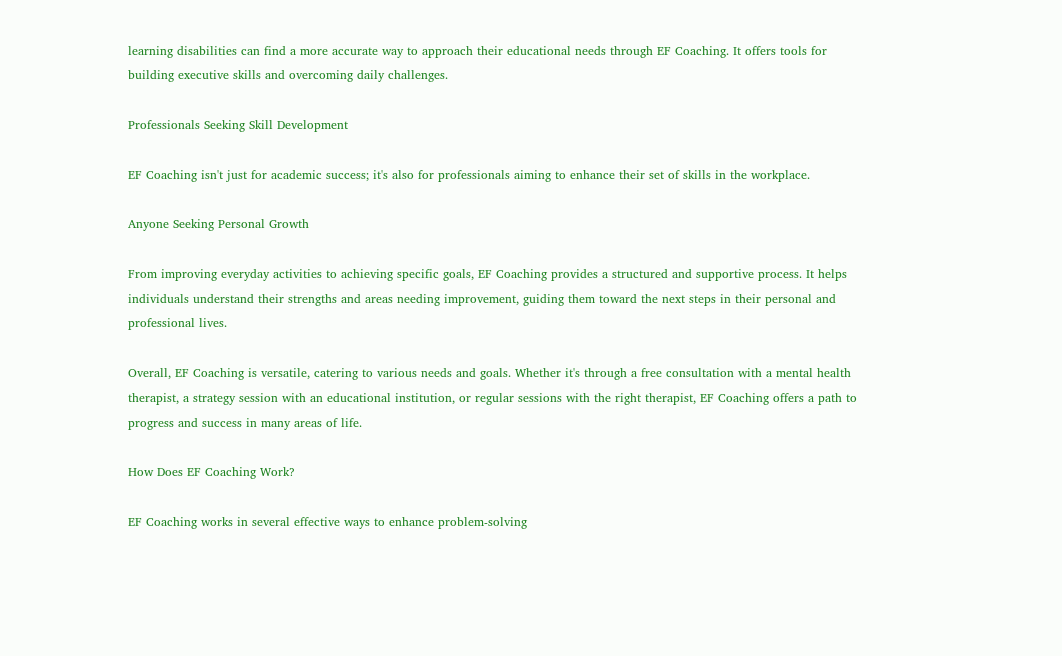learning disabilities can find a more accurate way to approach their educational needs through EF Coaching. It offers tools for building executive skills and overcoming daily challenges.

Professionals Seeking Skill Development

EF Coaching isn't just for academic success; it's also for professionals aiming to enhance their set of skills in the workplace.

Anyone Seeking Personal Growth

From improving everyday activities to achieving specific goals, EF Coaching provides a structured and supportive process. It helps individuals understand their strengths and areas needing improvement, guiding them toward the next steps in their personal and professional lives.

Overall, EF Coaching is versatile, catering to various needs and goals. Whether it's through a free consultation with a mental health therapist, a strategy session with an educational institution, or regular sessions with the right therapist, EF Coaching offers a path to progress and success in many areas of life.

How Does EF Coaching Work?

EF Coaching works in several effective ways to enhance problem-solving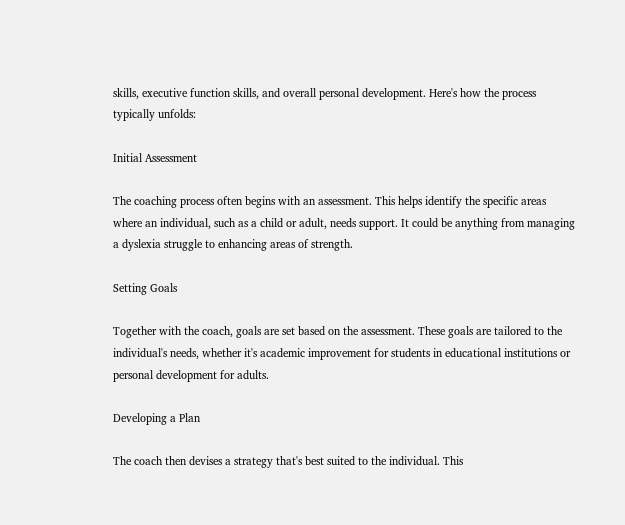skills, executive function skills, and overall personal development. Here's how the process typically unfolds:

Initial Assessment

The coaching process often begins with an assessment. This helps identify the specific areas where an individual, such as a child or adult, needs support. It could be anything from managing a dyslexia struggle to enhancing areas of strength.

Setting Goals

Together with the coach, goals are set based on the assessment. These goals are tailored to the individual's needs, whether it's academic improvement for students in educational institutions or personal development for adults.

Developing a Plan

The coach then devises a strategy that's best suited to the individual. This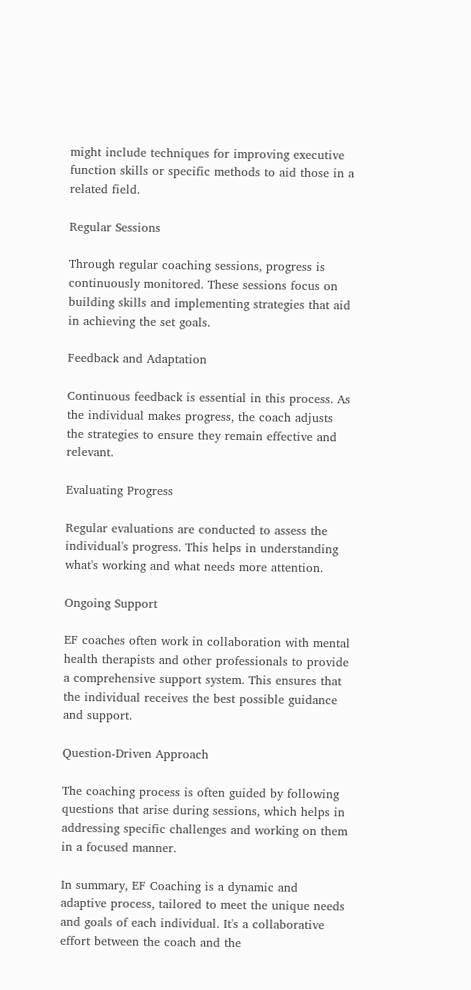might include techniques for improving executive function skills or specific methods to aid those in a related field.

Regular Sessions

Through regular coaching sessions, progress is continuously monitored. These sessions focus on building skills and implementing strategies that aid in achieving the set goals.

Feedback and Adaptation

Continuous feedback is essential in this process. As the individual makes progress, the coach adjusts the strategies to ensure they remain effective and relevant.

Evaluating Progress

Regular evaluations are conducted to assess the individual's progress. This helps in understanding what's working and what needs more attention.

Ongoing Support

EF coaches often work in collaboration with mental health therapists and other professionals to provide a comprehensive support system. This ensures that the individual receives the best possible guidance and support.

Question-Driven Approach

The coaching process is often guided by following questions that arise during sessions, which helps in addressing specific challenges and working on them in a focused manner.

In summary, EF Coaching is a dynamic and adaptive process, tailored to meet the unique needs and goals of each individual. It's a collaborative effort between the coach and the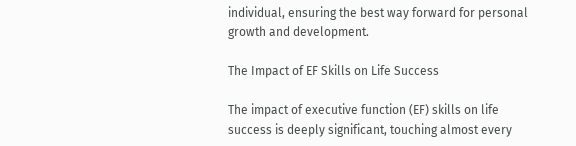individual, ensuring the best way forward for personal growth and development.

The Impact of EF Skills on Life Success

The impact of executive function (EF) skills on life success is deeply significant, touching almost every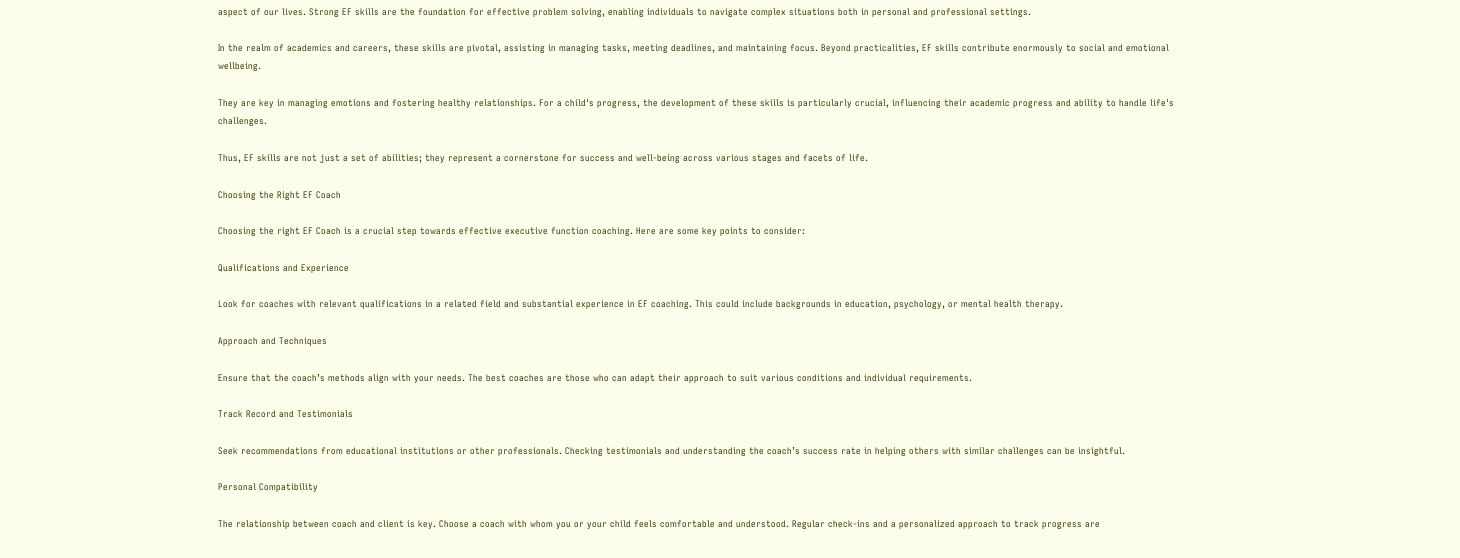aspect of our lives. Strong EF skills are the foundation for effective problem solving, enabling individuals to navigate complex situations both in personal and professional settings.

In the realm of academics and careers, these skills are pivotal, assisting in managing tasks, meeting deadlines, and maintaining focus. Beyond practicalities, EF skills contribute enormously to social and emotional wellbeing.

They are key in managing emotions and fostering healthy relationships. For a child's progress, the development of these skills is particularly crucial, influencing their academic progress and ability to handle life's challenges.

Thus, EF skills are not just a set of abilities; they represent a cornerstone for success and well-being across various stages and facets of life.

Choosing the Right EF Coach

Choosing the right EF Coach is a crucial step towards effective executive function coaching. Here are some key points to consider:

Qualifications and Experience

Look for coaches with relevant qualifications in a related field and substantial experience in EF coaching. This could include backgrounds in education, psychology, or mental health therapy.

Approach and Techniques

Ensure that the coach’s methods align with your needs. The best coaches are those who can adapt their approach to suit various conditions and individual requirements.

Track Record and Testimonials

Seek recommendations from educational institutions or other professionals. Checking testimonials and understanding the coach’s success rate in helping others with similar challenges can be insightful.

Personal Compatibility

The relationship between coach and client is key. Choose a coach with whom you or your child feels comfortable and understood. Regular check-ins and a personalized approach to track progress are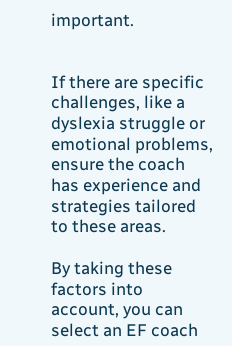important.


If there are specific challenges, like a dyslexia struggle or emotional problems, ensure the coach has experience and strategies tailored to these areas.

By taking these factors into account, you can select an EF coach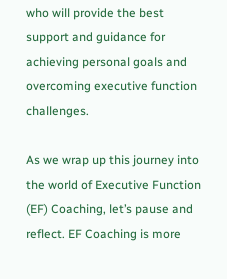who will provide the best support and guidance for achieving personal goals and overcoming executive function challenges.

As we wrap up this journey into the world of Executive Function (EF) Coaching, let’s pause and reflect. EF Coaching is more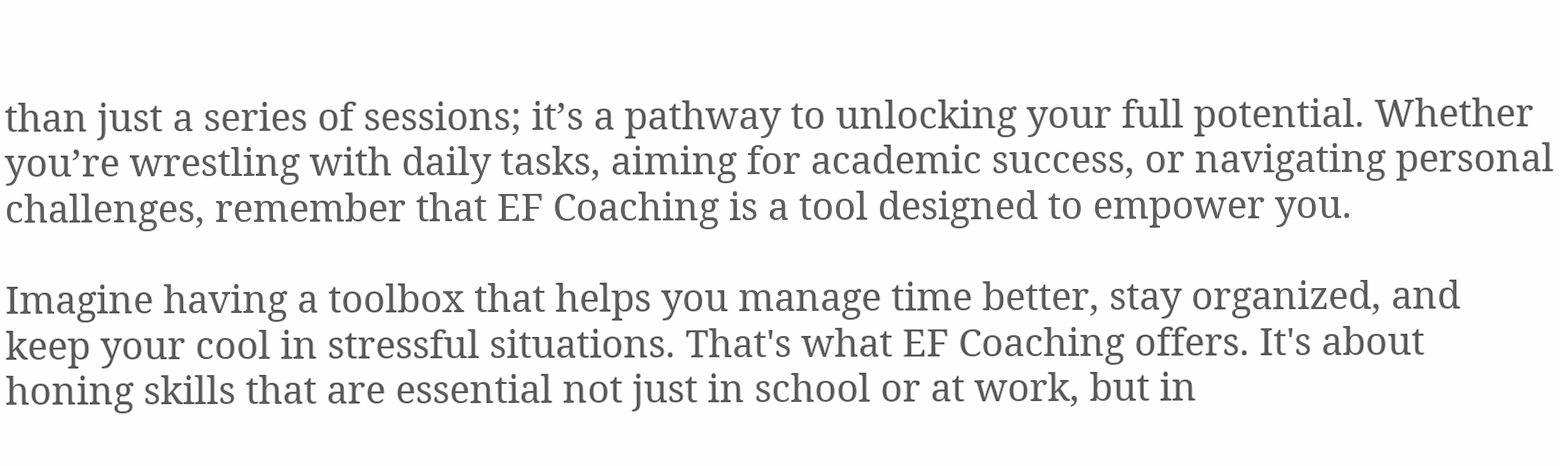than just a series of sessions; it’s a pathway to unlocking your full potential. Whether you’re wrestling with daily tasks, aiming for academic success, or navigating personal challenges, remember that EF Coaching is a tool designed to empower you.

Imagine having a toolbox that helps you manage time better, stay organized, and keep your cool in stressful situations. That's what EF Coaching offers. It's about honing skills that are essential not just in school or at work, but in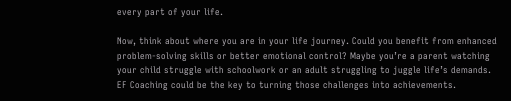every part of your life.

Now, think about where you are in your life journey. Could you benefit from enhanced problem-solving skills or better emotional control? Maybe you’re a parent watching your child struggle with schoolwork or an adult struggling to juggle life’s demands. EF Coaching could be the key to turning those challenges into achievements.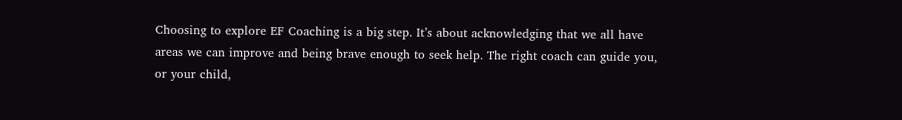Choosing to explore EF Coaching is a big step. It’s about acknowledging that we all have areas we can improve and being brave enough to seek help. The right coach can guide you, or your child,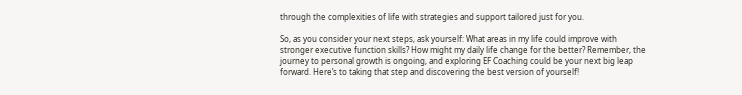through the complexities of life with strategies and support tailored just for you.

So, as you consider your next steps, ask yourself: What areas in my life could improve with stronger executive function skills? How might my daily life change for the better? Remember, the journey to personal growth is ongoing, and exploring EF Coaching could be your next big leap forward. Here’s to taking that step and discovering the best version of yourself!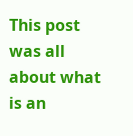This post was all about what is an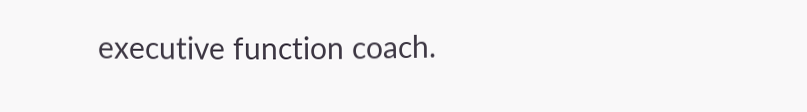executive function coach.